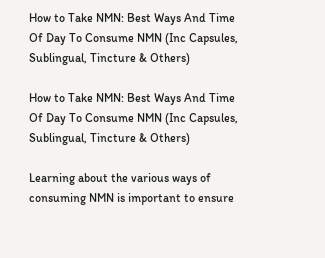How to Take NMN: Best Ways And Time Of Day To Consume NMN (Inc Capsules, Sublingual, Tincture & Others)

How to Take NMN: Best Ways And Time Of Day To Consume NMN (Inc Capsules, Sublingual, Tincture & Others)

Learning about the various ways of consuming NMN is important to ensure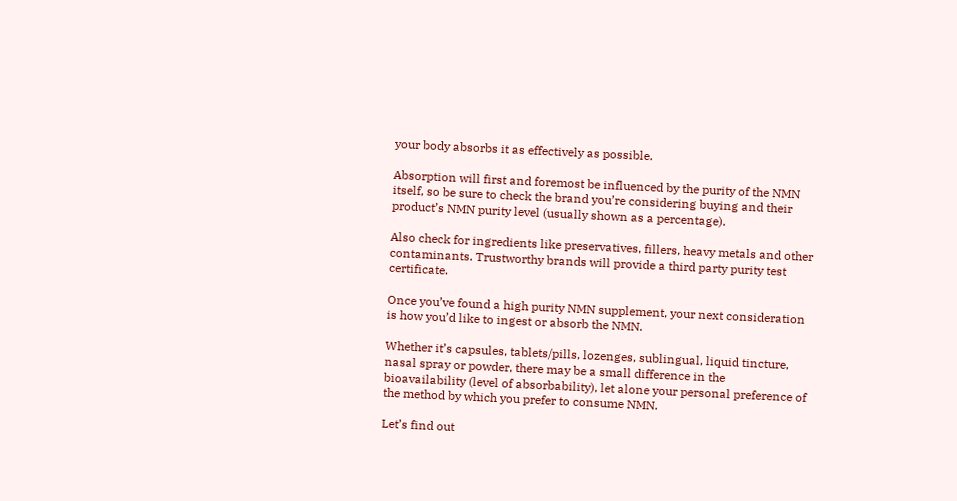your body absorbs it as effectively as possible.

Absorption will first and foremost be influenced by the purity of the NMN itself, so be sure to check the brand you’re considering buying and their product’s NMN purity level (usually shown as a percentage).

Also check for ingredients like preservatives, fillers, heavy metals and other contaminants. Trustworthy brands will provide a third party purity test certificate.

Once you’ve found a high purity NMN supplement, your next consideration is how you’d like to ingest or absorb the NMN.

Whether it’s capsules, tablets/pills, lozenges, sublingual, liquid tincture, nasal spray or powder, there may be a small difference in the bioavailability (level of absorbability), let alone your personal preference of the method by which you prefer to consume NMN.

Let’s find out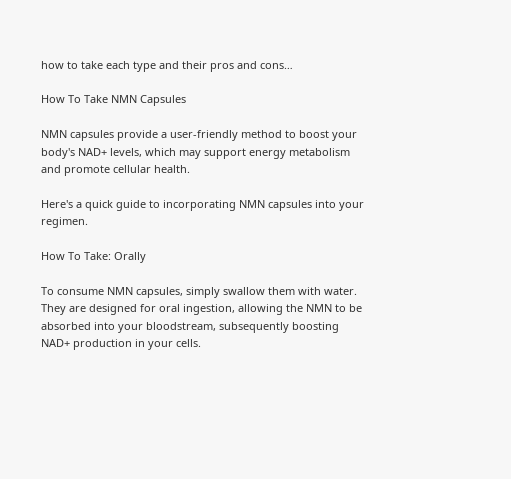how to take each type and their pros and cons…

How To Take NMN Capsules

NMN capsules provide a user-friendly method to boost your body's NAD+ levels, which may support energy metabolism and promote cellular health.

Here's a quick guide to incorporating NMN capsules into your regimen.

How To Take: Orally

To consume NMN capsules, simply swallow them with water. They are designed for oral ingestion, allowing the NMN to be absorbed into your bloodstream, subsequently boosting NAD+ production in your cells.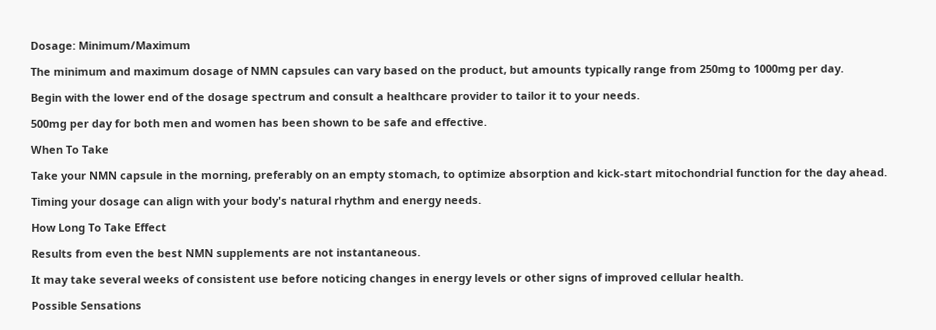Dosage: Minimum/Maximum

The minimum and maximum dosage of NMN capsules can vary based on the product, but amounts typically range from 250mg to 1000mg per day.

Begin with the lower end of the dosage spectrum and consult a healthcare provider to tailor it to your needs.

500mg per day for both men and women has been shown to be safe and effective.

When To Take

Take your NMN capsule in the morning, preferably on an empty stomach, to optimize absorption and kick-start mitochondrial function for the day ahead.

Timing your dosage can align with your body's natural rhythm and energy needs.

How Long To Take Effect

Results from even the best NMN supplements are not instantaneous.

It may take several weeks of consistent use before noticing changes in energy levels or other signs of improved cellular health.

Possible Sensations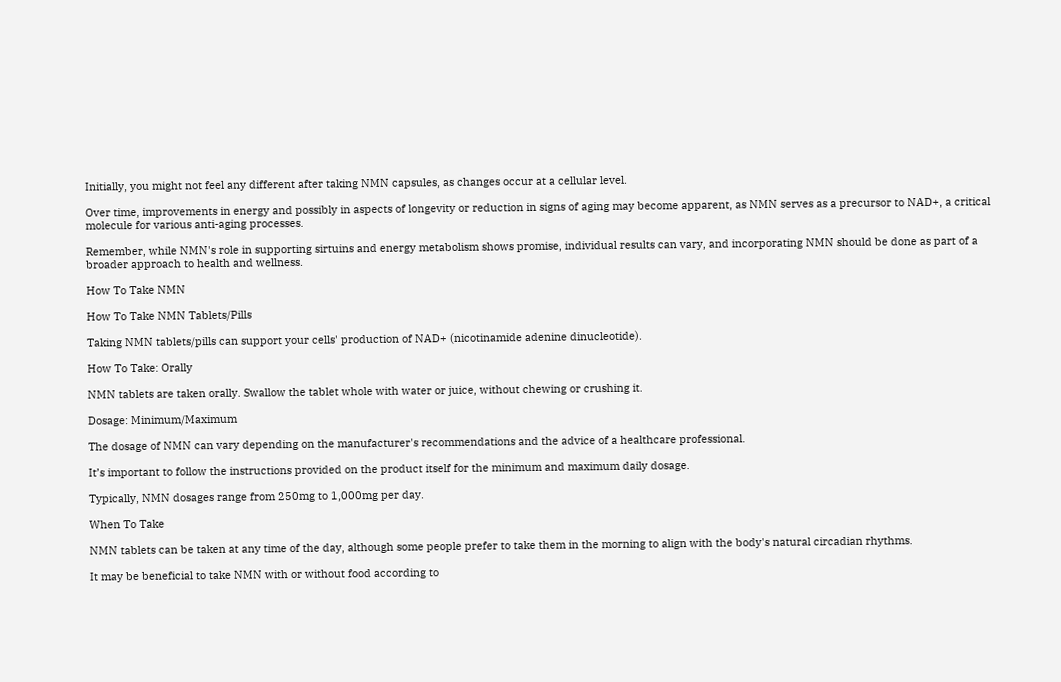Initially, you might not feel any different after taking NMN capsules, as changes occur at a cellular level.

Over time, improvements in energy and possibly in aspects of longevity or reduction in signs of aging may become apparent, as NMN serves as a precursor to NAD+, a critical molecule for various anti-aging processes.

Remember, while NMN's role in supporting sirtuins and energy metabolism shows promise, individual results can vary, and incorporating NMN should be done as part of a broader approach to health and wellness.

How To Take NMN

How To Take NMN Tablets/Pills

Taking NMN tablets/pills can support your cells' production of NAD+ (nicotinamide adenine dinucleotide).

How To Take: Orally

NMN tablets are taken orally. Swallow the tablet whole with water or juice, without chewing or crushing it.

Dosage: Minimum/Maximum

The dosage of NMN can vary depending on the manufacturer's recommendations and the advice of a healthcare professional.

It’s important to follow the instructions provided on the product itself for the minimum and maximum daily dosage.

Typically, NMN dosages range from 250mg to 1,000mg per day.

When To Take

NMN tablets can be taken at any time of the day, although some people prefer to take them in the morning to align with the body's natural circadian rhythms.

It may be beneficial to take NMN with or without food according to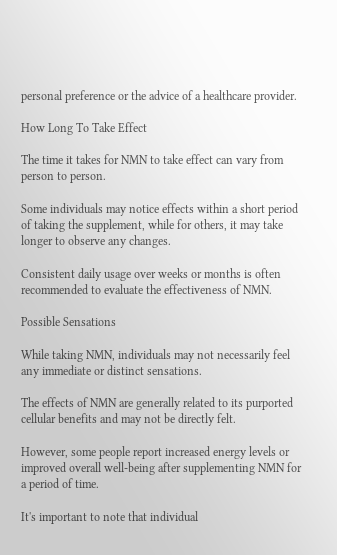personal preference or the advice of a healthcare provider.

How Long To Take Effect

The time it takes for NMN to take effect can vary from person to person.

Some individuals may notice effects within a short period of taking the supplement, while for others, it may take longer to observe any changes.

Consistent daily usage over weeks or months is often recommended to evaluate the effectiveness of NMN.

Possible Sensations

While taking NMN, individuals may not necessarily feel any immediate or distinct sensations.

The effects of NMN are generally related to its purported cellular benefits and may not be directly felt.

However, some people report increased energy levels or improved overall well-being after supplementing NMN for a period of time.

It's important to note that individual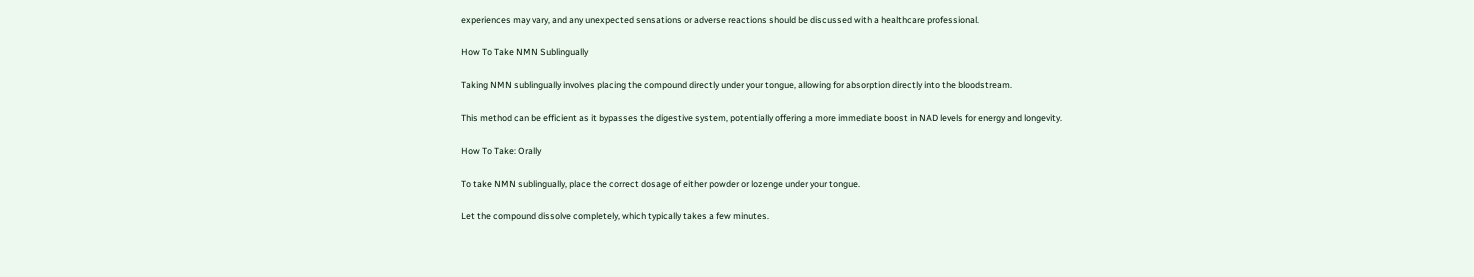experiences may vary, and any unexpected sensations or adverse reactions should be discussed with a healthcare professional.

How To Take NMN Sublingually

Taking NMN sublingually involves placing the compound directly under your tongue, allowing for absorption directly into the bloodstream.

This method can be efficient as it bypasses the digestive system, potentially offering a more immediate boost in NAD levels for energy and longevity.

How To Take: Orally

To take NMN sublingually, place the correct dosage of either powder or lozenge under your tongue.

Let the compound dissolve completely, which typically takes a few minutes.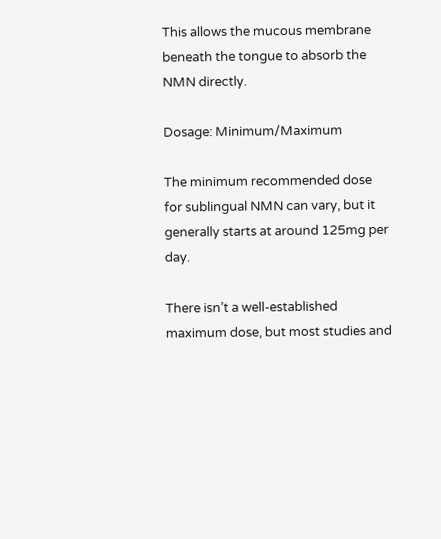This allows the mucous membrane beneath the tongue to absorb the NMN directly.

Dosage: Minimum/Maximum

The minimum recommended dose for sublingual NMN can vary, but it generally starts at around 125mg per day.

There isn’t a well-established maximum dose, but most studies and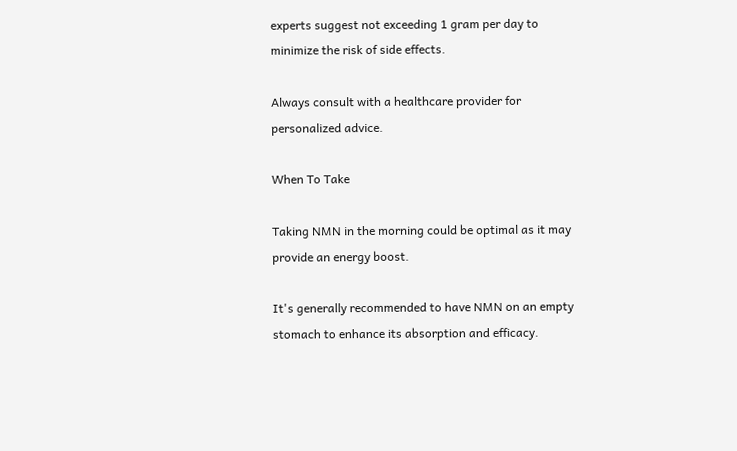experts suggest not exceeding 1 gram per day to minimize the risk of side effects.

Always consult with a healthcare provider for personalized advice.

When To Take

Taking NMN in the morning could be optimal as it may provide an energy boost.

It's generally recommended to have NMN on an empty stomach to enhance its absorption and efficacy.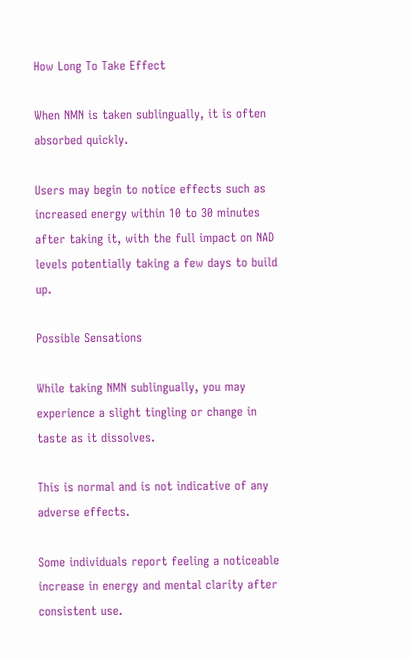How Long To Take Effect

When NMN is taken sublingually, it is often absorbed quickly.

Users may begin to notice effects such as increased energy within 10 to 30 minutes after taking it, with the full impact on NAD levels potentially taking a few days to build up.

Possible Sensations

While taking NMN sublingually, you may experience a slight tingling or change in taste as it dissolves.

This is normal and is not indicative of any adverse effects.

Some individuals report feeling a noticeable increase in energy and mental clarity after consistent use.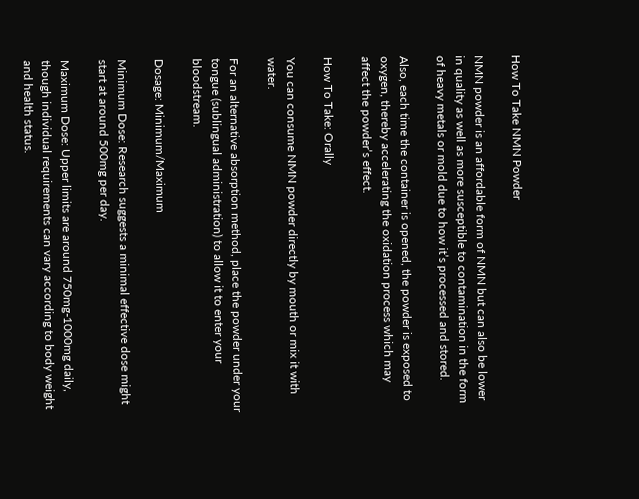How To Take NMN Powder

NMN powder is an affordable form of NMN but can also be lower in quality as well as more susceptible to contamination in the form of heavy metals or mold due to how it’s processed and stored.

Also, each time the container is opened, the powder is exposed to oxygen, thereby accelerating the oxidation process which may affect the powder’s effect.

How To Take: Orally

You can consume NMN powder directly by mouth or mix it with water.

For an alternative absorption method, place the powder under your tongue (sublingual administration) to allow it to enter your bloodstream.

Dosage: Minimum/Maximum

Minimum Dose: Research suggests a minimal effective dose might start at around 500mg per day.

Maximum Dose: Upper limits are around 750mg-1000mg daily, though individual requirements can vary according to body weight and health status.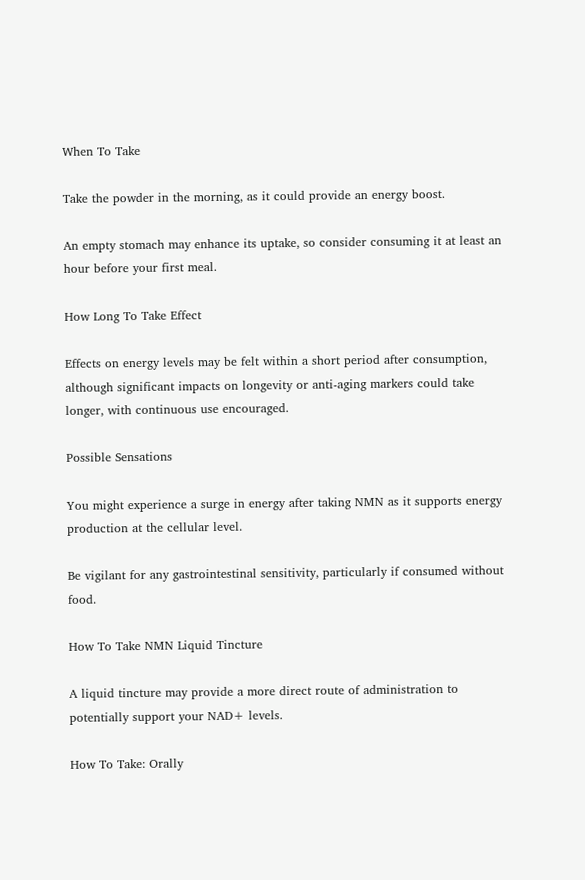When To Take

Take the powder in the morning, as it could provide an energy boost.

An empty stomach may enhance its uptake, so consider consuming it at least an hour before your first meal.

How Long To Take Effect

Effects on energy levels may be felt within a short period after consumption, although significant impacts on longevity or anti-aging markers could take longer, with continuous use encouraged.

Possible Sensations

You might experience a surge in energy after taking NMN as it supports energy production at the cellular level.

Be vigilant for any gastrointestinal sensitivity, particularly if consumed without food.

How To Take NMN Liquid Tincture

A liquid tincture may provide a more direct route of administration to potentially support your NAD+ levels.

How To Take: Orally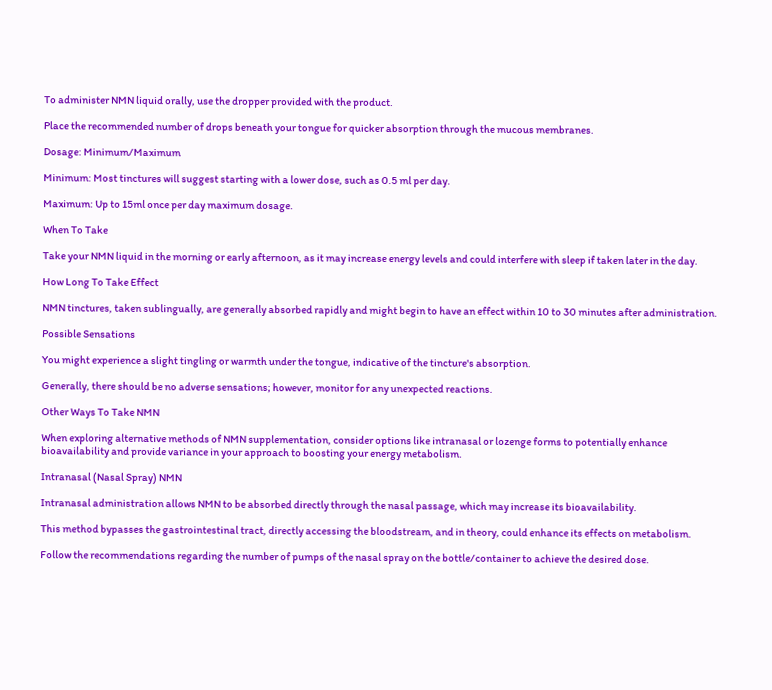To administer NMN liquid orally, use the dropper provided with the product.

Place the recommended number of drops beneath your tongue for quicker absorption through the mucous membranes.

Dosage: Minimum/Maximum

Minimum: Most tinctures will suggest starting with a lower dose, such as 0.5 ml per day.

Maximum: Up to 15ml once per day maximum dosage.

When To Take

Take your NMN liquid in the morning or early afternoon, as it may increase energy levels and could interfere with sleep if taken later in the day.

How Long To Take Effect

NMN tinctures, taken sublingually, are generally absorbed rapidly and might begin to have an effect within 10 to 30 minutes after administration.

Possible Sensations

You might experience a slight tingling or warmth under the tongue, indicative of the tincture's absorption.

Generally, there should be no adverse sensations; however, monitor for any unexpected reactions.

Other Ways To Take NMN

When exploring alternative methods of NMN supplementation, consider options like intranasal or lozenge forms to potentially enhance bioavailability and provide variance in your approach to boosting your energy metabolism.

Intranasal (Nasal Spray) NMN

Intranasal administration allows NMN to be absorbed directly through the nasal passage, which may increase its bioavailability.

This method bypasses the gastrointestinal tract, directly accessing the bloodstream, and in theory, could enhance its effects on metabolism.

Follow the recommendations regarding the number of pumps of the nasal spray on the bottle/container to achieve the desired dose.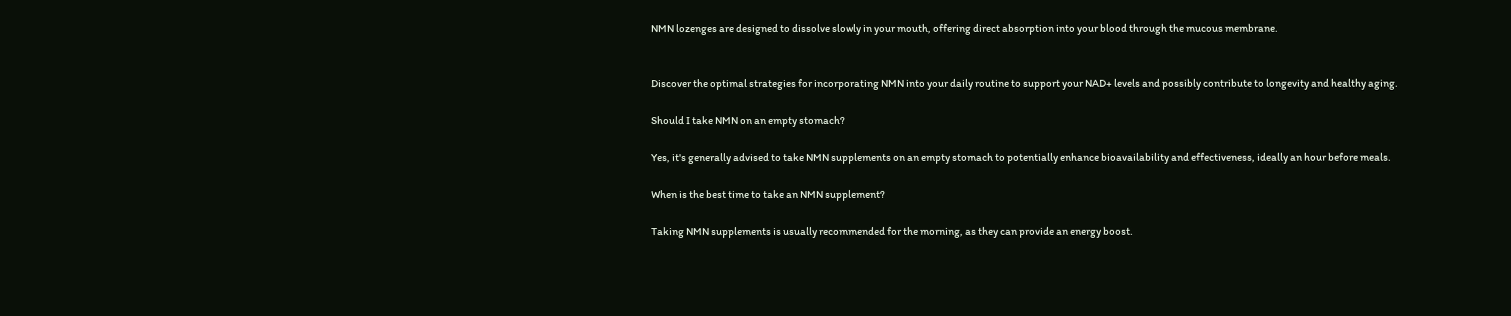NMN lozenges are designed to dissolve slowly in your mouth, offering direct absorption into your blood through the mucous membrane.


Discover the optimal strategies for incorporating NMN into your daily routine to support your NAD+ levels and possibly contribute to longevity and healthy aging.

Should I take NMN on an empty stomach?

Yes, it's generally advised to take NMN supplements on an empty stomach to potentially enhance bioavailability and effectiveness, ideally an hour before meals.

When is the best time to take an NMN supplement?

Taking NMN supplements is usually recommended for the morning, as they can provide an energy boost.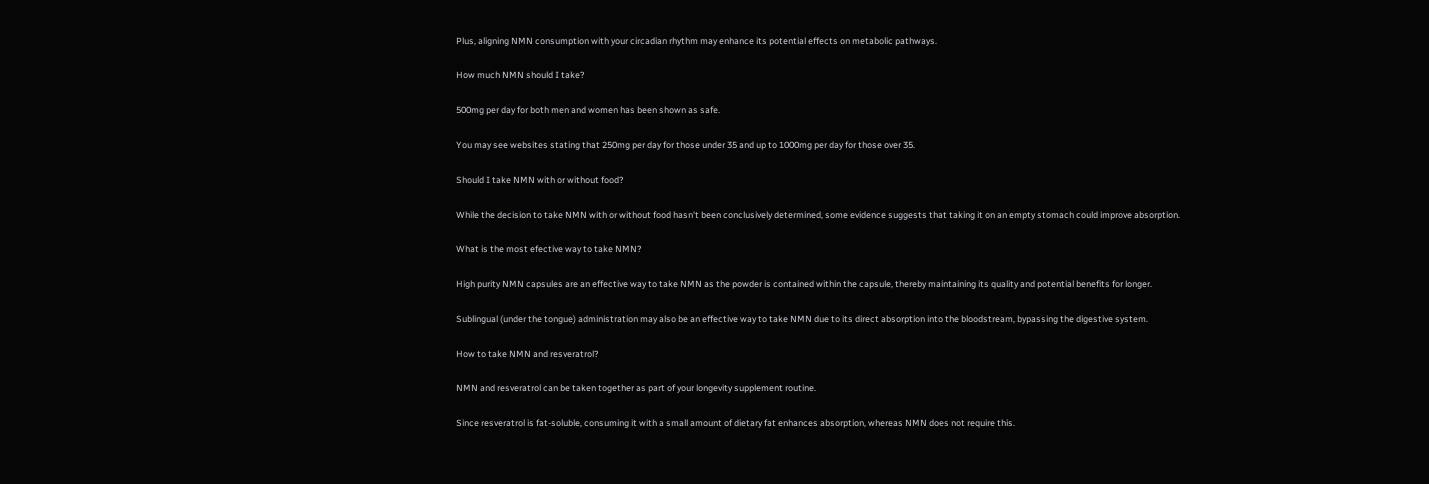Plus, aligning NMN consumption with your circadian rhythm may enhance its potential effects on metabolic pathways.

How much NMN should I take?

500mg per day for both men and women has been shown as safe.

You may see websites stating that 250mg per day for those under 35 and up to 1000mg per day for those over 35.

Should I take NMN with or without food?

While the decision to take NMN with or without food hasn't been conclusively determined, some evidence suggests that taking it on an empty stomach could improve absorption.

What is the most efective way to take NMN?

High purity NMN capsules are an effective way to take NMN as the powder is contained within the capsule, thereby maintaining its quality and potential benefits for longer.

Sublingual (under the tongue) administration may also be an effective way to take NMN due to its direct absorption into the bloodstream, bypassing the digestive system.

How to take NMN and resveratrol?

NMN and resveratrol can be taken together as part of your longevity supplement routine.

Since resveratrol is fat-soluble, consuming it with a small amount of dietary fat enhances absorption, whereas NMN does not require this.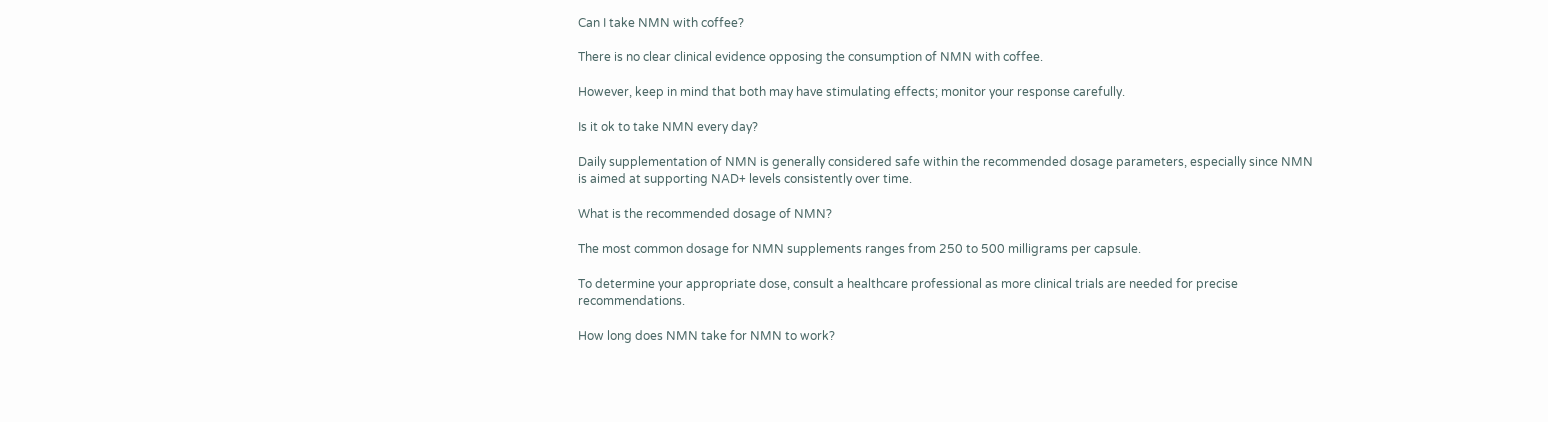Can I take NMN with coffee?

There is no clear clinical evidence opposing the consumption of NMN with coffee.

However, keep in mind that both may have stimulating effects; monitor your response carefully.

Is it ok to take NMN every day?

Daily supplementation of NMN is generally considered safe within the recommended dosage parameters, especially since NMN is aimed at supporting NAD+ levels consistently over time.

What is the recommended dosage of NMN?

The most common dosage for NMN supplements ranges from 250 to 500 milligrams per capsule.

To determine your appropriate dose, consult a healthcare professional as more clinical trials are needed for precise recommendations.

How long does NMN take for NMN to work?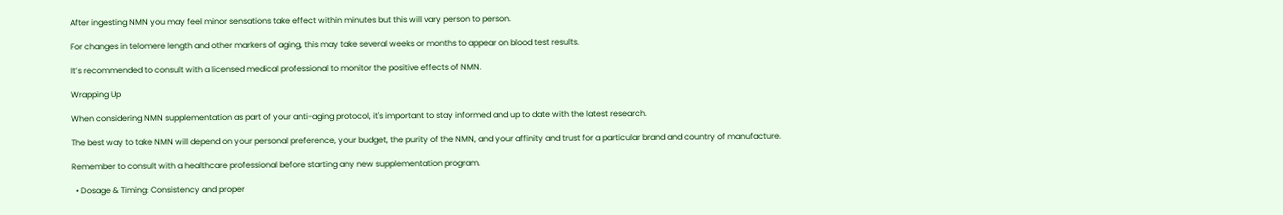After ingesting NMN you may feel minor sensations take effect within minutes but this will vary person to person.

For changes in telomere length and other markers of aging, this may take several weeks or months to appear on blood test results.

It’s recommended to consult with a licensed medical professional to monitor the positive effects of NMN.

Wrapping Up

When considering NMN supplementation as part of your anti-aging protocol, it's important to stay informed and up to date with the latest research.

The best way to take NMN will depend on your personal preference, your budget, the purity of the NMN, and your affinity and trust for a particular brand and country of manufacture.

Remember to consult with a healthcare professional before starting any new supplementation program.

  • Dosage & Timing: Consistency and proper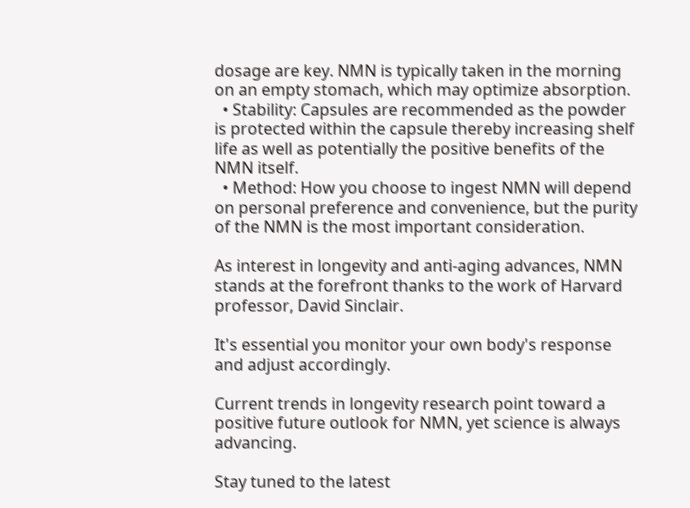dosage are key. NMN is typically taken in the morning on an empty stomach, which may optimize absorption.
  • Stability: Capsules are recommended as the powder is protected within the capsule thereby increasing shelf life as well as potentially the positive benefits of the NMN itself.
  • Method: How you choose to ingest NMN will depend on personal preference and convenience, but the purity of the NMN is the most important consideration.

As interest in longevity and anti-aging advances, NMN stands at the forefront thanks to the work of Harvard professor, David Sinclair.

It's essential you monitor your own body's response and adjust accordingly.

Current trends in longevity research point toward a positive future outlook for NMN, yet science is always advancing.

Stay tuned to the latest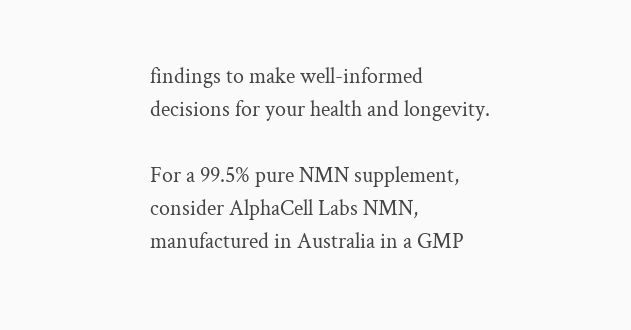findings to make well-informed decisions for your health and longevity.

For a 99.5% pure NMN supplement, consider AlphaCell Labs NMN, manufactured in Australia in a GMP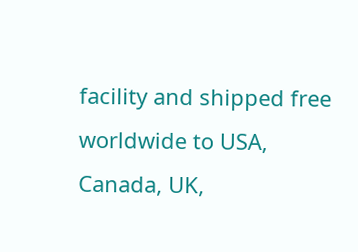facility and shipped free worldwide to USA, Canada, UK,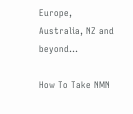Europe, Australia, NZ and beyond…

How To Take NMN